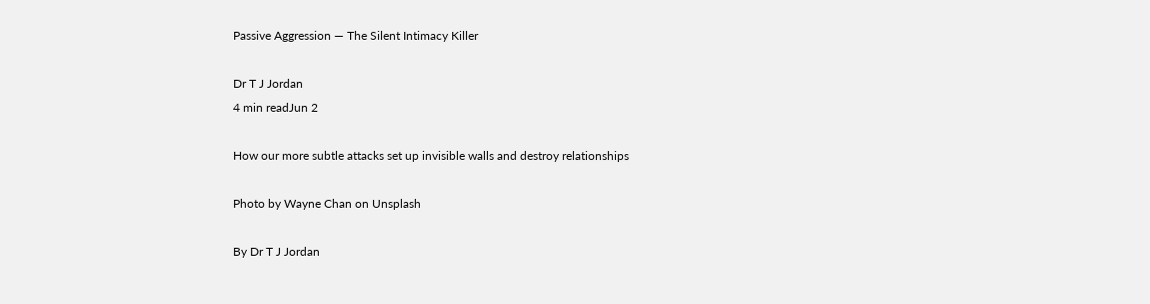Passive Aggression — The Silent Intimacy Killer

Dr T J Jordan
4 min readJun 2

How our more subtle attacks set up invisible walls and destroy relationships

Photo by Wayne Chan on Unsplash

By Dr T J Jordan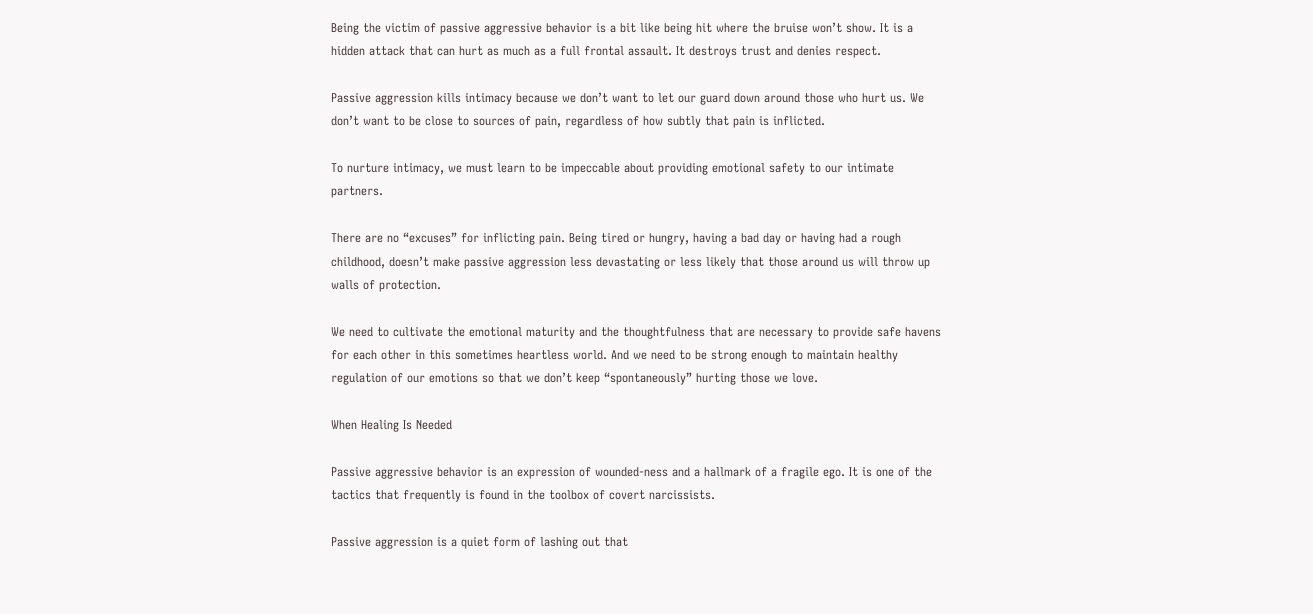Being the victim of passive aggressive behavior is a bit like being hit where the bruise won’t show. It is a hidden attack that can hurt as much as a full frontal assault. It destroys trust and denies respect.

Passive aggression kills intimacy because we don’t want to let our guard down around those who hurt us. We don’t want to be close to sources of pain, regardless of how subtly that pain is inflicted.

To nurture intimacy, we must learn to be impeccable about providing emotional safety to our intimate partners.

There are no “excuses” for inflicting pain. Being tired or hungry, having a bad day or having had a rough childhood, doesn’t make passive aggression less devastating or less likely that those around us will throw up walls of protection.

We need to cultivate the emotional maturity and the thoughtfulness that are necessary to provide safe havens for each other in this sometimes heartless world. And we need to be strong enough to maintain healthy regulation of our emotions so that we don’t keep “spontaneously” hurting those we love.

When Healing Is Needed

Passive aggressive behavior is an expression of wounded-ness and a hallmark of a fragile ego. It is one of the tactics that frequently is found in the toolbox of covert narcissists.

Passive aggression is a quiet form of lashing out that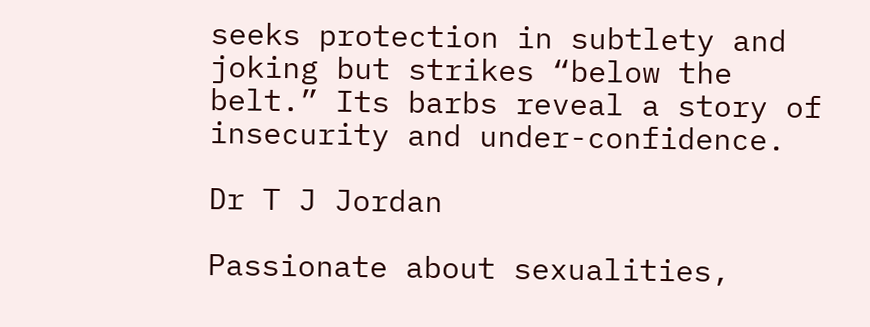seeks protection in subtlety and joking but strikes “below the belt.” Its barbs reveal a story of insecurity and under-confidence.

Dr T J Jordan

Passionate about sexualities,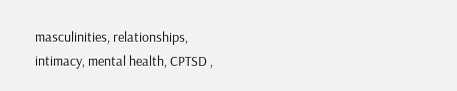masculinities, relationships, intimacy, mental health, CPTSD ,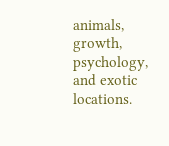animals, growth, psychology, and exotic locations.